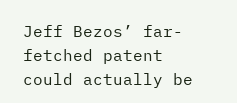Jeff Bezos’ far-fetched patent could actually be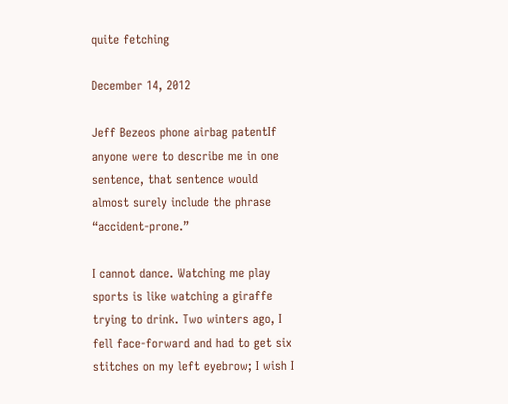quite fetching

December 14, 2012

Jeff Bezeos phone airbag patentIf anyone were to describe me in one sentence, that sentence would almost surely include the phrase “accident-prone.”

I cannot dance. Watching me play sports is like watching a giraffe trying to drink. Two winters ago, I fell face-forward and had to get six stitches on my left eyebrow; I wish I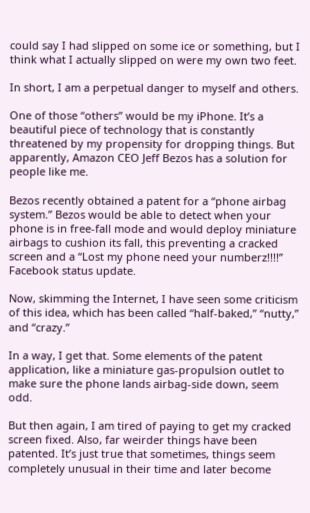could say I had slipped on some ice or something, but I think what I actually slipped on were my own two feet.

In short, I am a perpetual danger to myself and others.

One of those “others” would be my iPhone. It’s a beautiful piece of technology that is constantly threatened by my propensity for dropping things. But apparently, Amazon CEO Jeff Bezos has a solution for people like me.

Bezos recently obtained a patent for a “phone airbag system.” Bezos would be able to detect when your phone is in free-fall mode and would deploy miniature airbags to cushion its fall, this preventing a cracked screen and a “Lost my phone need your numberz!!!!” Facebook status update.

Now, skimming the Internet, I have seen some criticism of this idea, which has been called “half-baked,” “nutty,” and “crazy.”

In a way, I get that. Some elements of the patent application, like a miniature gas-propulsion outlet to make sure the phone lands airbag-side down, seem odd.

But then again, I am tired of paying to get my cracked screen fixed. Also, far weirder things have been patented. It’s just true that sometimes, things seem completely unusual in their time and later become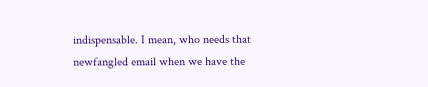indispensable. I mean, who needs that newfangled email when we have the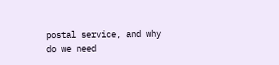postal service, and why do we need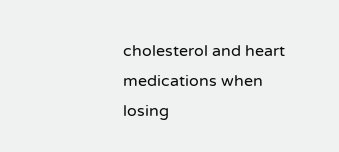cholesterol and heart medications when losing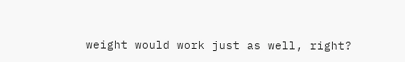weight would work just as well, right?